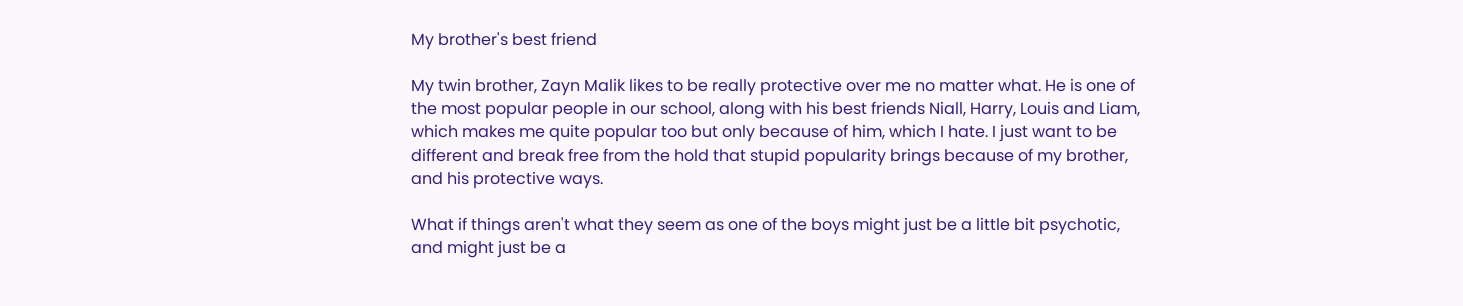My brother's best friend

My twin brother, Zayn Malik likes to be really protective over me no matter what. He is one of the most popular people in our school, along with his best friends Niall, Harry, Louis and Liam, which makes me quite popular too but only because of him, which I hate. I just want to be different and break free from the hold that stupid popularity brings because of my brother, and his protective ways.

What if things aren't what they seem as one of the boys might just be a little bit psychotic, and might just be a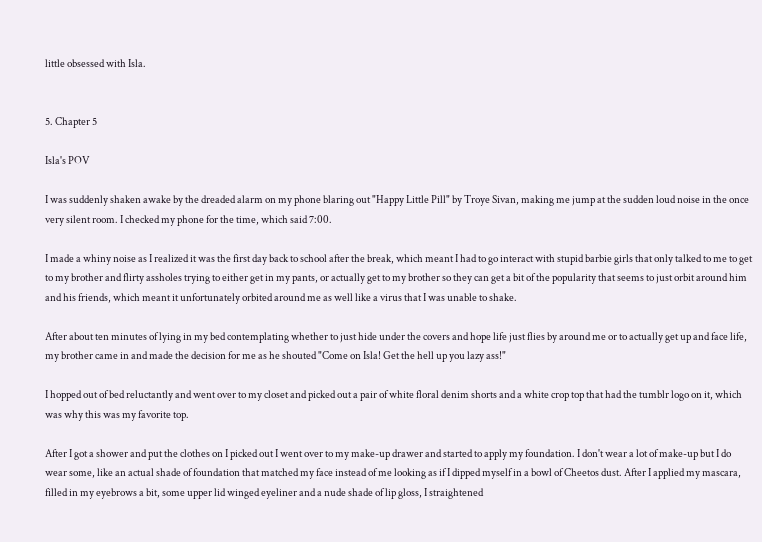little obsessed with Isla.


5. Chapter 5

Isla's POV

I was suddenly shaken awake by the dreaded alarm on my phone blaring out "Happy Little Pill" by Troye Sivan, making me jump at the sudden loud noise in the once very silent room. I checked my phone for the time, which said 7:00.

I made a whiny noise as I realized it was the first day back to school after the break, which meant I had to go interact with stupid barbie girls that only talked to me to get to my brother and flirty assholes trying to either get in my pants, or actually get to my brother so they can get a bit of the popularity that seems to just orbit around him and his friends, which meant it unfortunately orbited around me as well like a virus that I was unable to shake.

After about ten minutes of lying in my bed contemplating whether to just hide under the covers and hope life just flies by around me or to actually get up and face life, my brother came in and made the decision for me as he shouted "Come on Isla! Get the hell up you lazy ass!"

I hopped out of bed reluctantly and went over to my closet and picked out a pair of white floral denim shorts and a white crop top that had the tumblr logo on it, which was why this was my favorite top.

After I got a shower and put the clothes on I picked out I went over to my make-up drawer and started to apply my foundation. I don't wear a lot of make-up but I do wear some, like an actual shade of foundation that matched my face instead of me looking as if I dipped myself in a bowl of Cheetos dust. After I applied my mascara, filled in my eyebrows a bit, some upper lid winged eyeliner and a nude shade of lip gloss, I straightened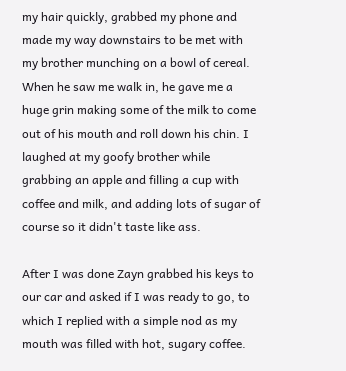my hair quickly, grabbed my phone and made my way downstairs to be met with my brother munching on a bowl of cereal. When he saw me walk in, he gave me a huge grin making some of the milk to come out of his mouth and roll down his chin. I laughed at my goofy brother while grabbing an apple and filling a cup with coffee and milk, and adding lots of sugar of course so it didn't taste like ass.

After I was done Zayn grabbed his keys to our car and asked if I was ready to go, to which I replied with a simple nod as my mouth was filled with hot, sugary coffee.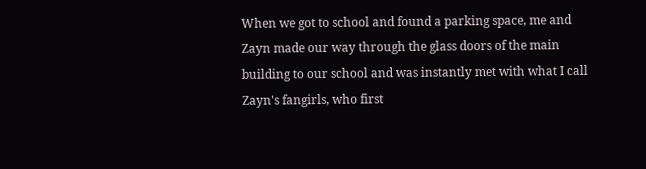When we got to school and found a parking space, me and Zayn made our way through the glass doors of the main building to our school and was instantly met with what I call Zayn's fangirls, who first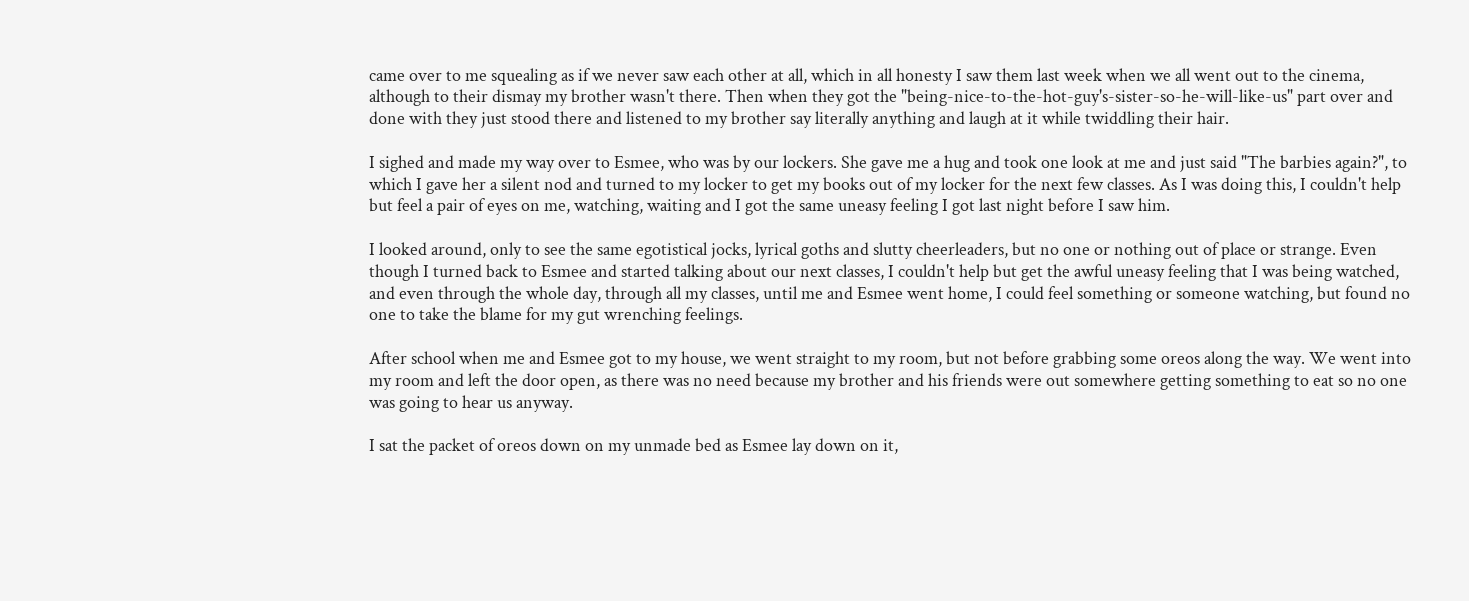came over to me squealing as if we never saw each other at all, which in all honesty I saw them last week when we all went out to the cinema, although to their dismay my brother wasn't there. Then when they got the "being-nice-to-the-hot-guy's-sister-so-he-will-like-us" part over and done with they just stood there and listened to my brother say literally anything and laugh at it while twiddling their hair.

I sighed and made my way over to Esmee, who was by our lockers. She gave me a hug and took one look at me and just said "The barbies again?", to which I gave her a silent nod and turned to my locker to get my books out of my locker for the next few classes. As I was doing this, I couldn't help but feel a pair of eyes on me, watching, waiting and I got the same uneasy feeling I got last night before I saw him.

I looked around, only to see the same egotistical jocks, lyrical goths and slutty cheerleaders, but no one or nothing out of place or strange. Even though I turned back to Esmee and started talking about our next classes, I couldn't help but get the awful uneasy feeling that I was being watched, and even through the whole day, through all my classes, until me and Esmee went home, I could feel something or someone watching, but found no one to take the blame for my gut wrenching feelings.

After school when me and Esmee got to my house, we went straight to my room, but not before grabbing some oreos along the way. We went into my room and left the door open, as there was no need because my brother and his friends were out somewhere getting something to eat so no one was going to hear us anyway.

I sat the packet of oreos down on my unmade bed as Esmee lay down on it,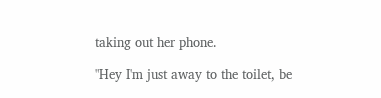taking out her phone.

"Hey I'm just away to the toilet, be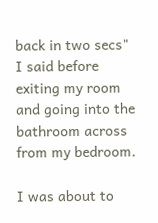back in two secs" I said before exiting my room and going into the bathroom across from my bedroom.

I was about to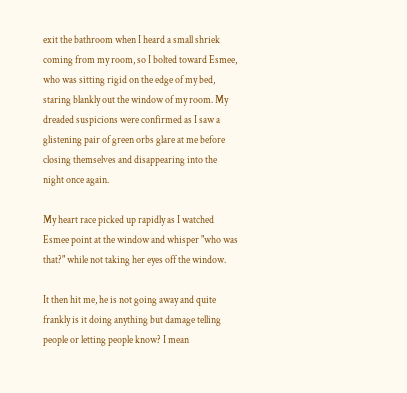exit the bathroom when I heard a small shriek coming from my room, so I bolted toward Esmee, who was sitting rigid on the edge of my bed, staring blankly out the window of my room. My dreaded suspicions were confirmed as I saw a glistening pair of green orbs glare at me before closing themselves and disappearing into the night once again.

My heart race picked up rapidly as I watched Esmee point at the window and whisper "who was that?" while not taking her eyes off the window.

It then hit me, he is not going away and quite frankly is it doing anything but damage telling people or letting people know? I mean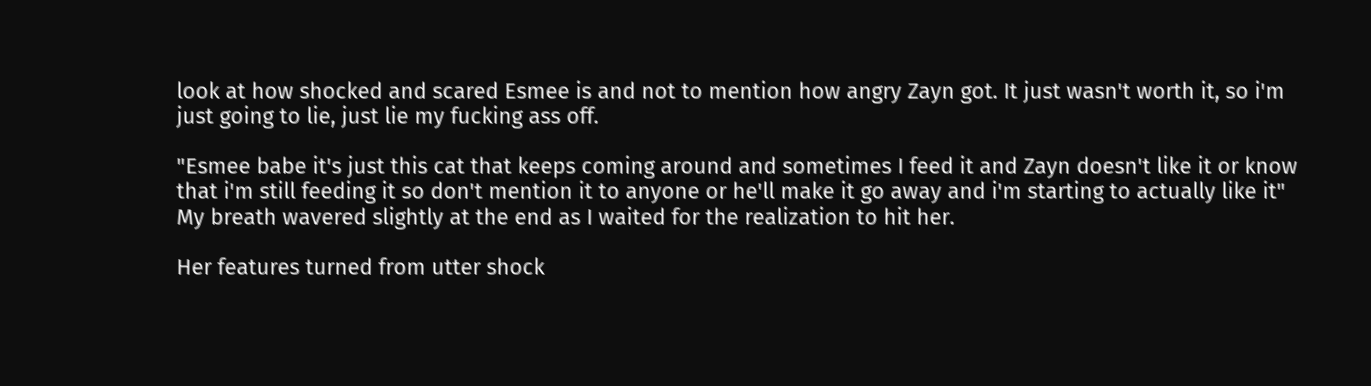look at how shocked and scared Esmee is and not to mention how angry Zayn got. It just wasn't worth it, so i'm just going to lie, just lie my fucking ass off.

"Esmee babe it's just this cat that keeps coming around and sometimes I feed it and Zayn doesn't like it or know that i'm still feeding it so don't mention it to anyone or he'll make it go away and i'm starting to actually like it" My breath wavered slightly at the end as I waited for the realization to hit her.

Her features turned from utter shock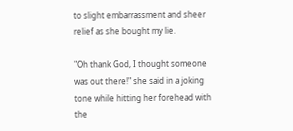to slight embarrassment and sheer relief as she bought my lie.

"Oh thank God, I thought someone was out there!" she said in a joking tone while hitting her forehead with the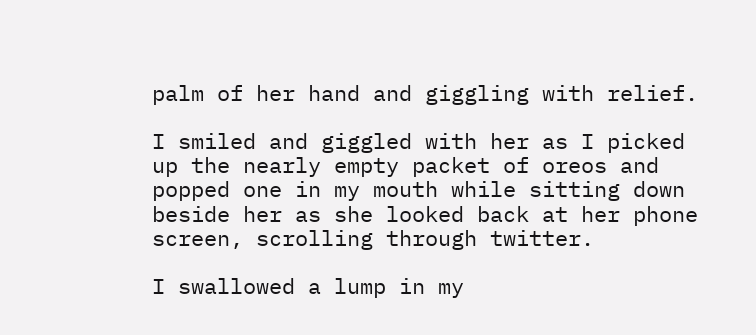palm of her hand and giggling with relief.

I smiled and giggled with her as I picked up the nearly empty packet of oreos and popped one in my mouth while sitting down beside her as she looked back at her phone screen, scrolling through twitter.

I swallowed a lump in my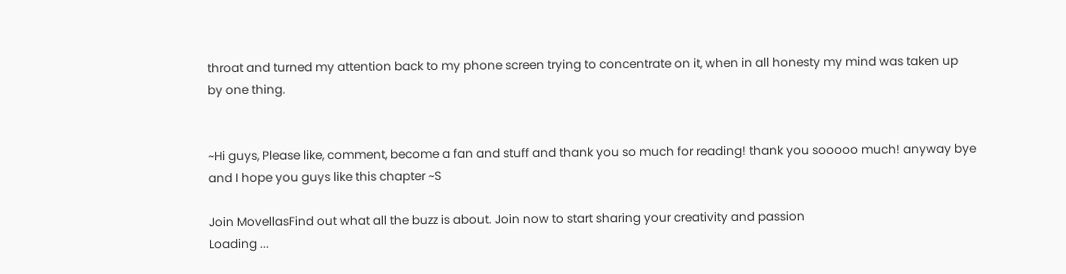throat and turned my attention back to my phone screen trying to concentrate on it, when in all honesty my mind was taken up by one thing.


~Hi guys, Please like, comment, become a fan and stuff and thank you so much for reading! thank you sooooo much! anyway bye and I hope you guys like this chapter ~S

Join MovellasFind out what all the buzz is about. Join now to start sharing your creativity and passion
Loading ...